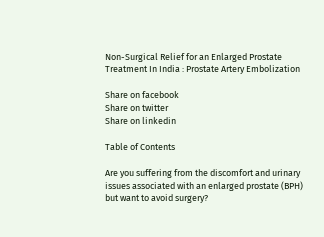Non-Surgical Relief for an Enlarged Prostate Treatment In India : Prostate Artery Embolization

Share on facebook
Share on twitter
Share on linkedin

Table of Contents

Are you suffering from the discomfort and urinary issues associated with an enlarged prostate (BPH) but want to avoid surgery?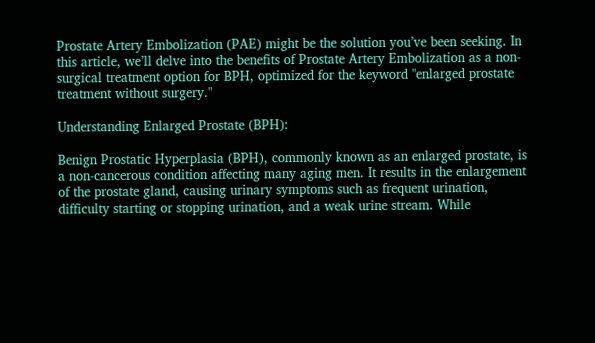Prostate Artery Embolization (PAE) might be the solution you’ve been seeking. In this article, we’ll delve into the benefits of Prostate Artery Embolization as a non-surgical treatment option for BPH, optimized for the keyword "enlarged prostate treatment without surgery."

Understanding Enlarged Prostate (BPH):

Benign Prostatic Hyperplasia (BPH), commonly known as an enlarged prostate, is a non-cancerous condition affecting many aging men. It results in the enlargement of the prostate gland, causing urinary symptoms such as frequent urination, difficulty starting or stopping urination, and a weak urine stream. While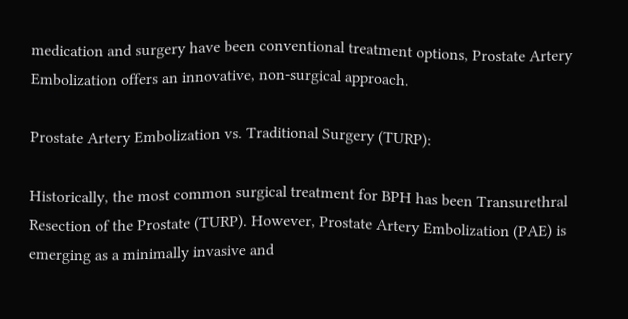medication and surgery have been conventional treatment options, Prostate Artery Embolization offers an innovative, non-surgical approach.

Prostate Artery Embolization vs. Traditional Surgery (TURP):

Historically, the most common surgical treatment for BPH has been Transurethral Resection of the Prostate (TURP). However, Prostate Artery Embolization (PAE) is emerging as a minimally invasive and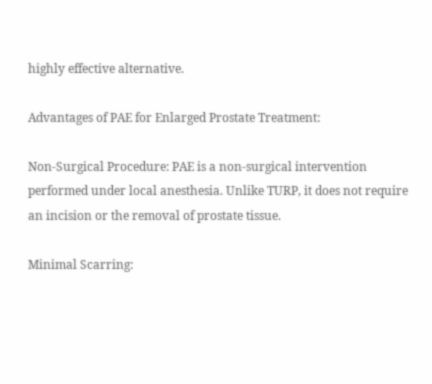highly effective alternative.

Advantages of PAE for Enlarged Prostate Treatment:

Non-Surgical Procedure: PAE is a non-surgical intervention performed under local anesthesia. Unlike TURP, it does not require an incision or the removal of prostate tissue.

Minimal Scarring: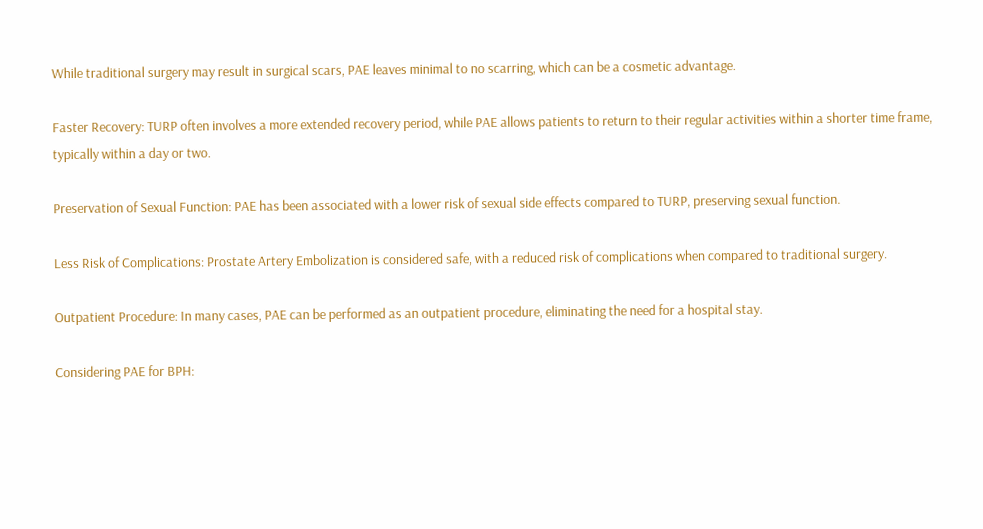While traditional surgery may result in surgical scars, PAE leaves minimal to no scarring, which can be a cosmetic advantage.

Faster Recovery: TURP often involves a more extended recovery period, while PAE allows patients to return to their regular activities within a shorter time frame, typically within a day or two.

Preservation of Sexual Function: PAE has been associated with a lower risk of sexual side effects compared to TURP, preserving sexual function.

Less Risk of Complications: Prostate Artery Embolization is considered safe, with a reduced risk of complications when compared to traditional surgery.

Outpatient Procedure: In many cases, PAE can be performed as an outpatient procedure, eliminating the need for a hospital stay.

Considering PAE for BPH: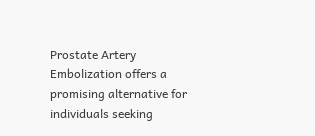Prostate Artery Embolization offers a promising alternative for individuals seeking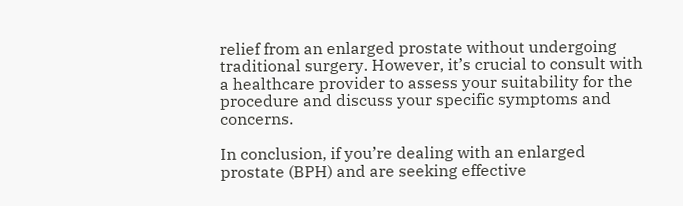relief from an enlarged prostate without undergoing traditional surgery. However, it’s crucial to consult with a healthcare provider to assess your suitability for the procedure and discuss your specific symptoms and concerns.

In conclusion, if you’re dealing with an enlarged prostate (BPH) and are seeking effective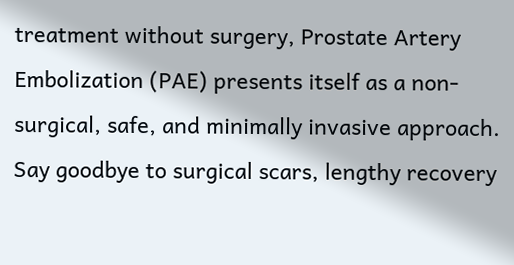treatment without surgery, Prostate Artery Embolization (PAE) presents itself as a non-surgical, safe, and minimally invasive approach. Say goodbye to surgical scars, lengthy recovery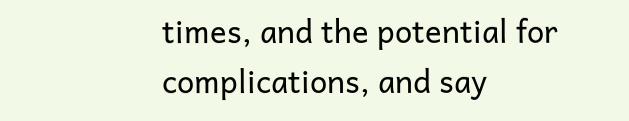times, and the potential for complications, and say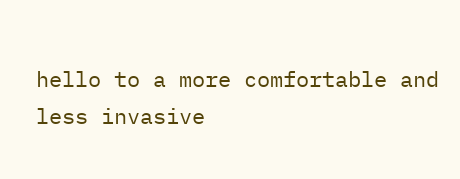hello to a more comfortable and less invasive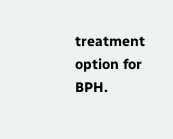treatment option for BPH.